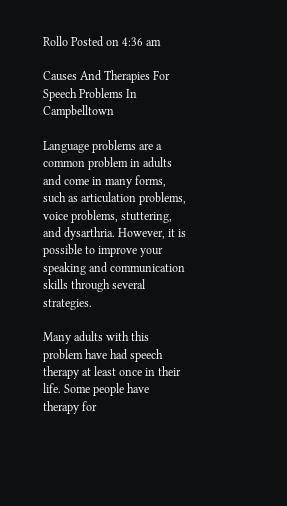Rollo Posted on 4:36 am

Causes And Therapies For Speech Problems In Campbelltown

Language problems are a common problem in adults and come in many forms, such as articulation problems, voice problems, stuttering, and dysarthria. However, it is possible to improve your speaking and communication skills through several strategies.

Many adults with this problem have had speech therapy at least once in their life. Some people have therapy for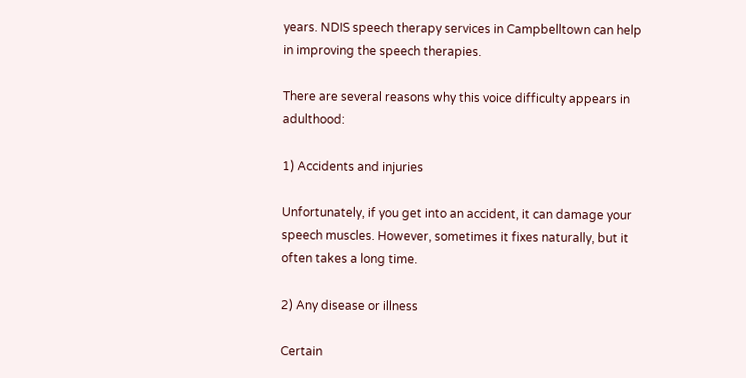years. NDIS speech therapy services in Campbelltown can help in improving the speech therapies.

There are several reasons why this voice difficulty appears in adulthood:

1) Accidents and injuries

Unfortunately, if you get into an accident, it can damage your speech muscles. However, sometimes it fixes naturally, but it often takes a long time.

2) Any disease or illness

Certain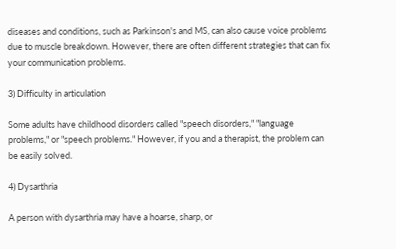diseases and conditions, such as Parkinson's and MS, can also cause voice problems due to muscle breakdown. However, there are often different strategies that can fix your communication problems.

3) Difficulty in articulation

Some adults have childhood disorders called "speech disorders," "language problems," or "speech problems." However, if you and a therapist, the problem can be easily solved.

4) Dysarthria

A person with dysarthria may have a hoarse, sharp, or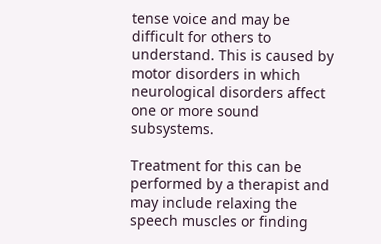tense voice and may be difficult for others to understand. This is caused by motor disorders in which neurological disorders affect one or more sound subsystems.

Treatment for this can be performed by a therapist and may include relaxing the speech muscles or finding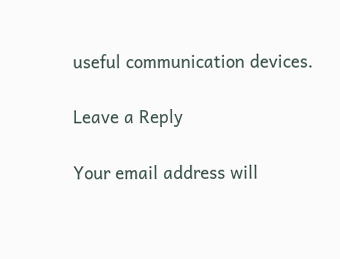useful communication devices.

Leave a Reply

Your email address will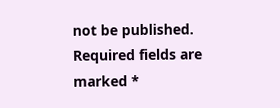not be published. Required fields are marked *